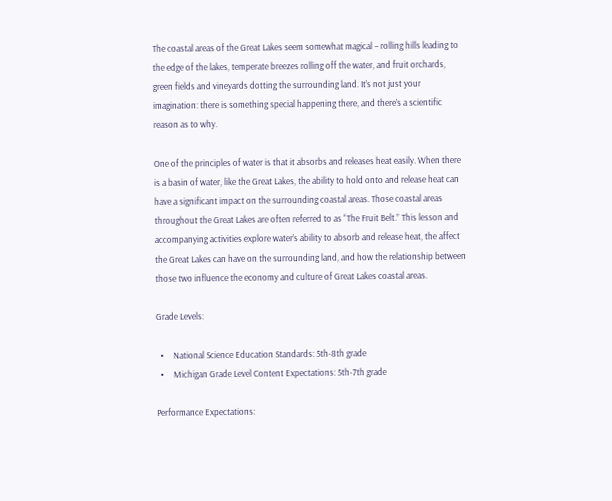The coastal areas of the Great Lakes seem somewhat magical – rolling hills leading to the edge of the lakes, temperate breezes rolling off the water, and fruit orchards, green fields and vineyards dotting the surrounding land. It’s not just your imagination: there is something special happening there, and there’s a scientific reason as to why.

One of the principles of water is that it absorbs and releases heat easily. When there is a basin of water, like the Great Lakes, the ability to hold onto and release heat can have a significant impact on the surrounding coastal areas. Those coastal areas throughout the Great Lakes are often referred to as “The Fruit Belt.” This lesson and accompanying activities explore water’s ability to absorb and release heat, the affect the Great Lakes can have on the surrounding land, and how the relationship between those two influence the economy and culture of Great Lakes coastal areas.

Grade Levels:

  •     National Science Education Standards: 5th-8th grade
  •     Michigan Grade Level Content Expectations: 5th-7th grade

Performance Expectations: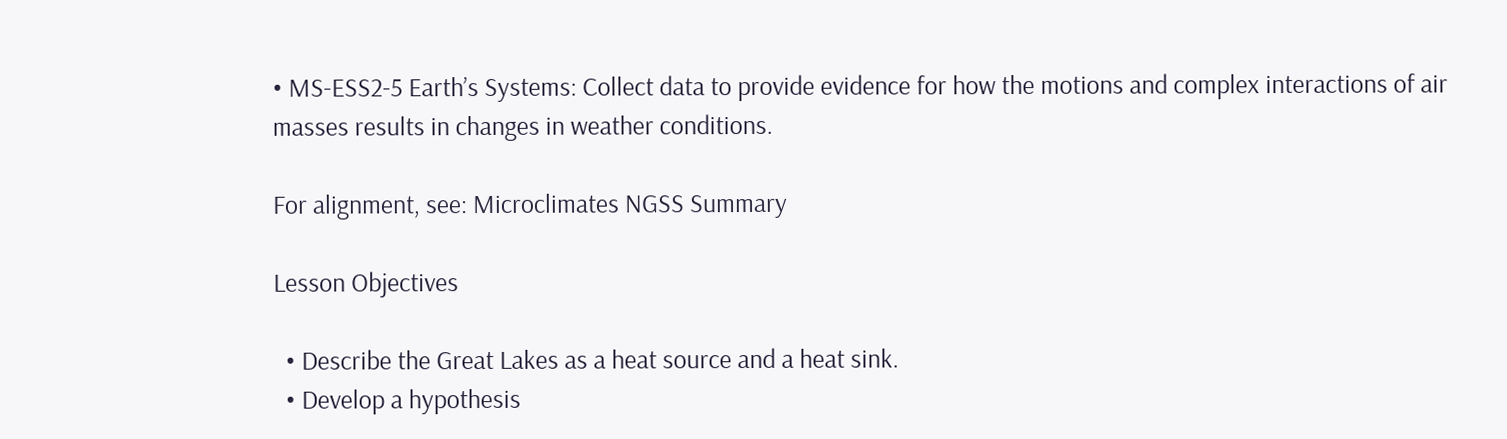• MS-ESS2-5 Earth’s Systems: Collect data to provide evidence for how the motions and complex interactions of air masses results in changes in weather conditions.

For alignment, see: Microclimates NGSS Summary

Lesson Objectives

  • Describe the Great Lakes as a heat source and a heat sink.
  • Develop a hypothesis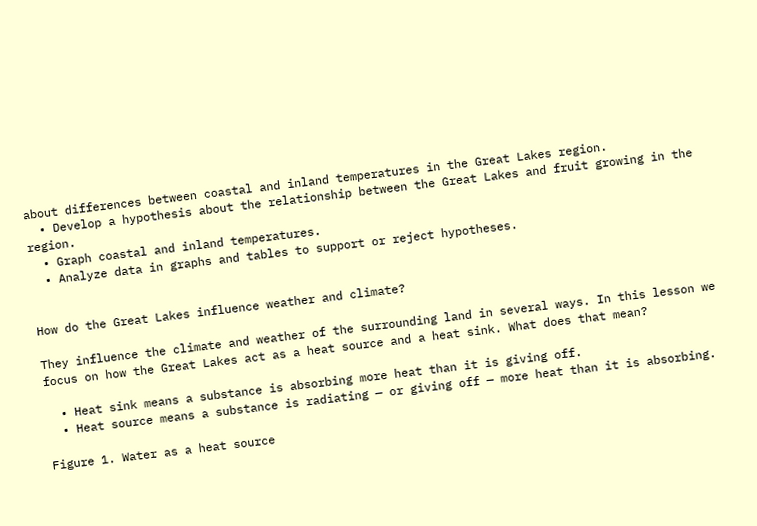about differences between coastal and inland temperatures in the Great Lakes region.
  • Develop a hypothesis about the relationship between the Great Lakes and fruit growing in the region.
  • Graph coastal and inland temperatures.
  • Analyze data in graphs and tables to support or reject hypotheses.


How do the Great Lakes influence weather and climate?

They influence the climate and weather of the surrounding land in several ways. In this lesson we focus on how the Great Lakes act as a heat source and a heat sink. What does that mean?

  • Heat sink means a substance is absorbing more heat than it is giving off.
  • Heat source means a substance is radiating — or giving off — more heat than it is absorbing.

Figure 1. Water as a heat source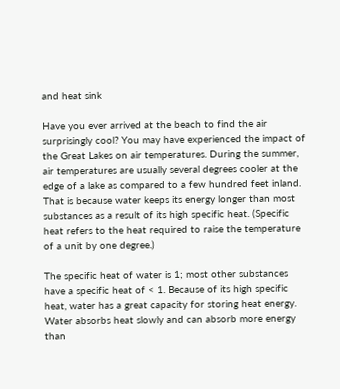and heat sink

Have you ever arrived at the beach to find the air surprisingly cool? You may have experienced the impact of the Great Lakes on air temperatures. During the summer, air temperatures are usually several degrees cooler at the edge of a lake as compared to a few hundred feet inland. That is because water keeps its energy longer than most substances as a result of its high specific heat. (Specific heat refers to the heat required to raise the temperature of a unit by one degree.)

The specific heat of water is 1; most other substances have a specific heat of < 1. Because of its high specific heat, water has a great capacity for storing heat energy. Water absorbs heat slowly and can absorb more energy than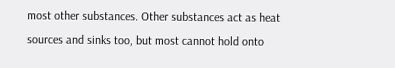most other substances. Other substances act as heat sources and sinks too, but most cannot hold onto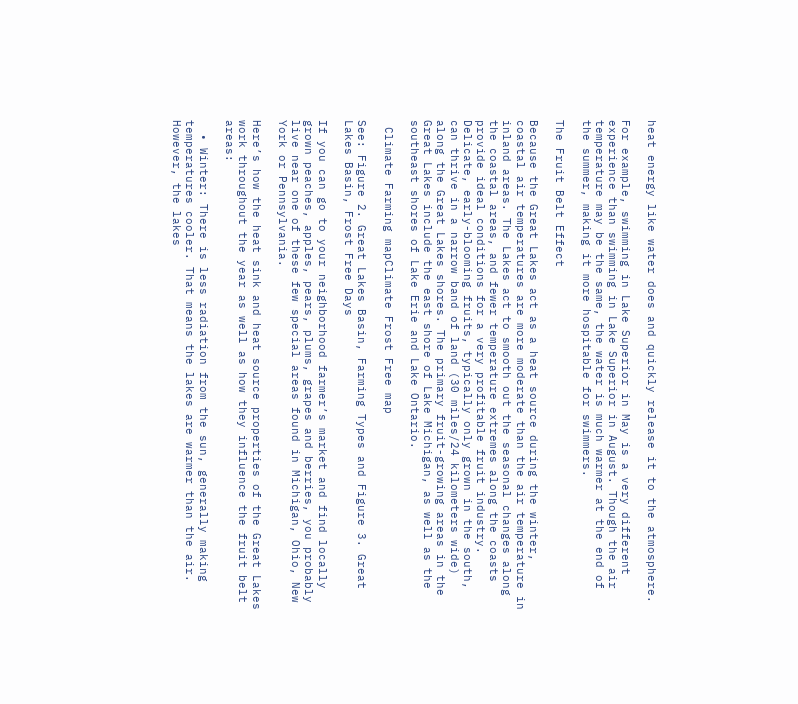heat energy like water does and quickly release it to the atmosphere.

For example, swimming in Lake Superior in May is a very different experience than swimming in Lake Superior in August. Though the air temperature may be the same, the water is much warmer at the end of the summer, making it more hospitable for swimmers.

The Fruit Belt Effect

Because the Great Lakes act as a heat source during the winter, coastal air temperatures are more moderate than the air temperature in inland areas. The Lakes act to smooth out the seasonal changes along the coastal areas, and fewer temperature extremes along the coasts provide ideal conditions for a very profitable fruit industry. Delicate, early-blooming fruits, typically only grown in the south, can thrive in a narrow band of land (30 miles/24 kilometers wide) along the Great Lakes shores. The primary fruit-growing areas in the Great Lakes include the east shore of Lake Michigan, as well as the southeast shores of Lake Erie and Lake Ontario.

 Climate Farming mapClimate Frost Free map

See: Figure 2. Great Lakes Basin, Farming Types and Figure 3. Great Lakes Basin, Frost Free Days

If you can go to your neighborhood farmer’s market and find locally grown peaches, apples, pears, plums, grapes and berries, you probably live near one of these few special areas found in Michigan, Ohio, New York or Pennsylvania.

Here’s how the heat sink and heat source properties of the Great Lakes work throughout the year as well as how they influence the fruit belt areas:

  • Winter: There is less radiation from the sun, generally making temperatures cooler. That means the lakes are warmer than the air. However, the lakes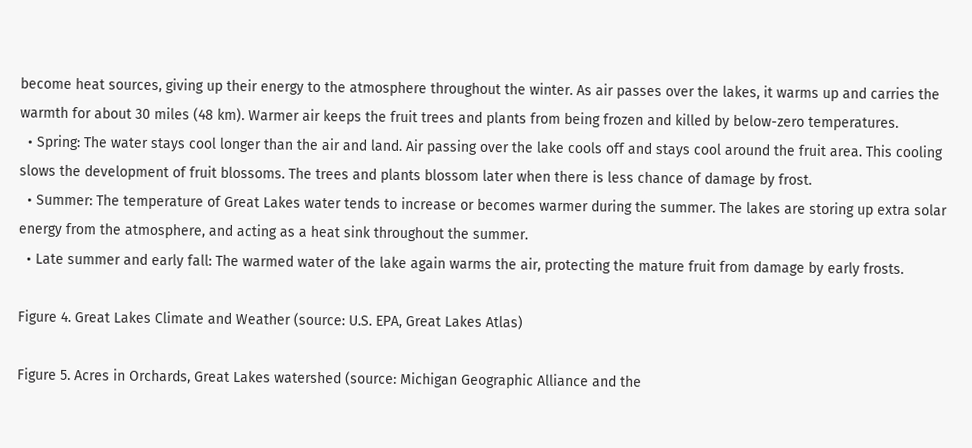become heat sources, giving up their energy to the atmosphere throughout the winter. As air passes over the lakes, it warms up and carries the warmth for about 30 miles (48 km). Warmer air keeps the fruit trees and plants from being frozen and killed by below-zero temperatures.
  • Spring: The water stays cool longer than the air and land. Air passing over the lake cools off and stays cool around the fruit area. This cooling slows the development of fruit blossoms. The trees and plants blossom later when there is less chance of damage by frost.
  • Summer: The temperature of Great Lakes water tends to increase or becomes warmer during the summer. The lakes are storing up extra solar energy from the atmosphere, and acting as a heat sink throughout the summer.
  • Late summer and early fall: The warmed water of the lake again warms the air, protecting the mature fruit from damage by early frosts.

Figure 4. Great Lakes Climate and Weather (source: U.S. EPA, Great Lakes Atlas)

Figure 5. Acres in Orchards, Great Lakes watershed (source: Michigan Geographic Alliance and the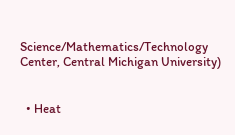Science/Mathematics/Technology Center, Central Michigan University)


  • Heat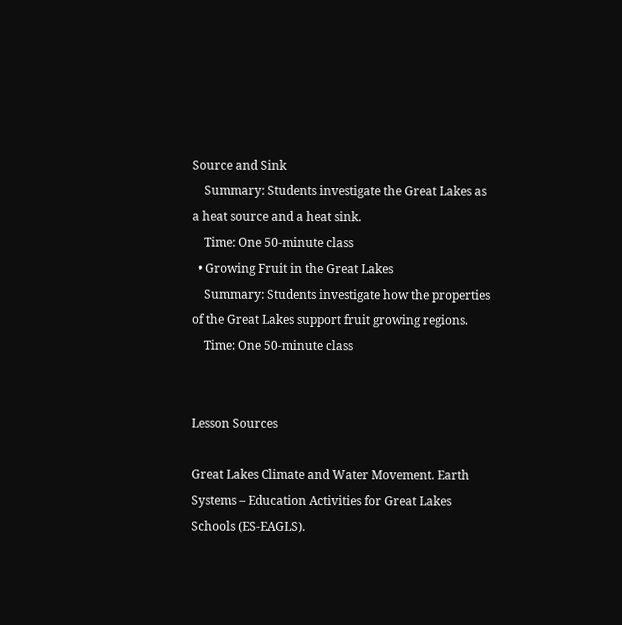Source and Sink
    Summary: Students investigate the Great Lakes as a heat source and a heat sink.
    Time: One 50-minute class
  • Growing Fruit in the Great Lakes
    Summary: Students investigate how the properties of the Great Lakes support fruit growing regions.
    Time: One 50-minute class


Lesson Sources

Great Lakes Climate and Water Movement. Earth Systems – Education Activities for Great Lakes Schools (ES-EAGLS).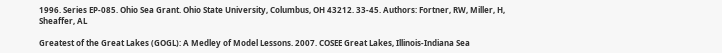1996. Series EP-085. Ohio Sea Grant. Ohio State University, Columbus, OH 43212. 33-45. Authors: Fortner, RW, Miller, H, Sheaffer, AL

Greatest of the Great Lakes (GOGL): A Medley of Model Lessons. 2007. COSEE Great Lakes, Illinois-Indiana Sea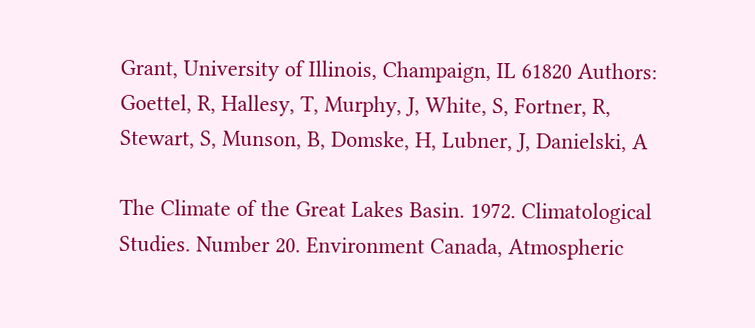Grant, University of Illinois, Champaign, IL 61820 Authors: Goettel, R, Hallesy, T, Murphy, J, White, S, Fortner, R, Stewart, S, Munson, B, Domske, H, Lubner, J, Danielski, A

The Climate of the Great Lakes Basin. 1972. Climatological Studies. Number 20. Environment Canada, Atmospheric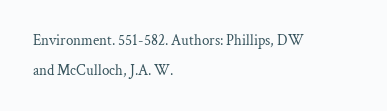Environment. 551-582. Authors: Phillips, DW and McCulloch, J.A. W.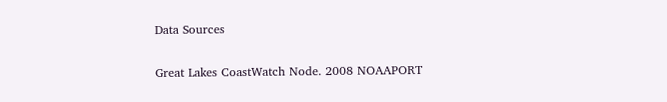Data Sources

Great Lakes CoastWatch Node. 2008 NOAAPORT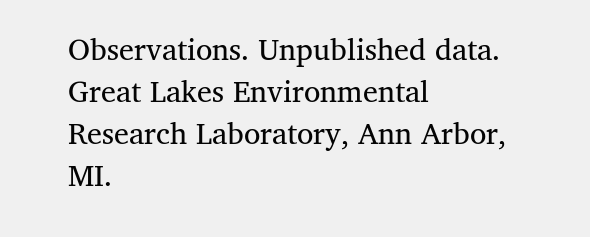Observations. Unpublished data. Great Lakes Environmental Research Laboratory, Ann Arbor, MI.